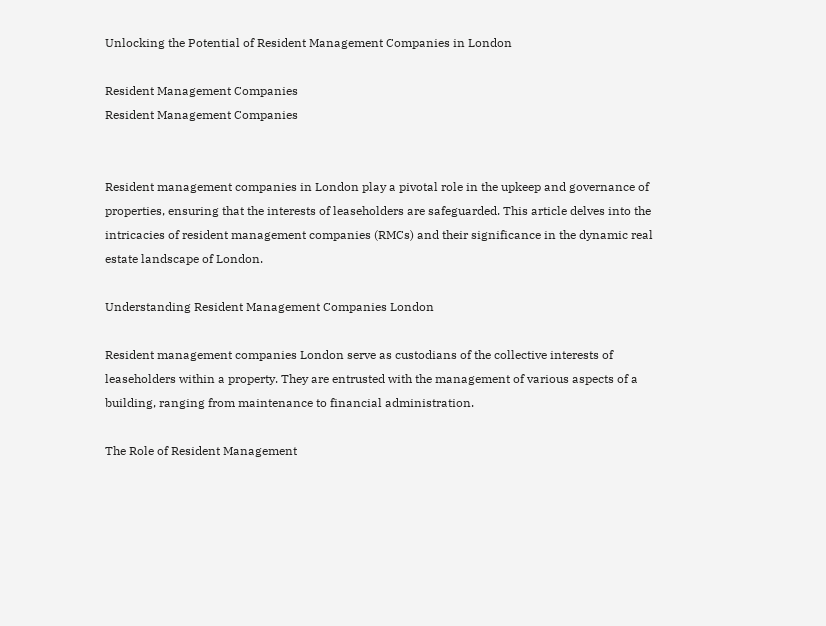Unlocking the Potential of Resident Management Companies in London

Resident Management Companies
Resident Management Companies


Resident management companies in London play a pivotal role in the upkeep and governance of properties, ensuring that the interests of leaseholders are safeguarded. This article delves into the intricacies of resident management companies (RMCs) and their significance in the dynamic real estate landscape of London.

Understanding Resident Management Companies London

Resident management companies London serve as custodians of the collective interests of leaseholders within a property. They are entrusted with the management of various aspects of a building, ranging from maintenance to financial administration.

The Role of Resident Management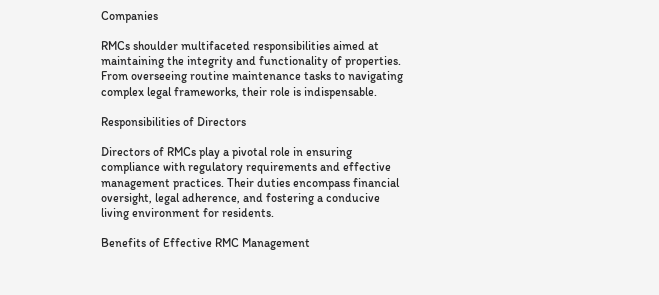Companies

RMCs shoulder multifaceted responsibilities aimed at maintaining the integrity and functionality of properties. From overseeing routine maintenance tasks to navigating complex legal frameworks, their role is indispensable.

Responsibilities of Directors

Directors of RMCs play a pivotal role in ensuring compliance with regulatory requirements and effective management practices. Their duties encompass financial oversight, legal adherence, and fostering a conducive living environment for residents.

Benefits of Effective RMC Management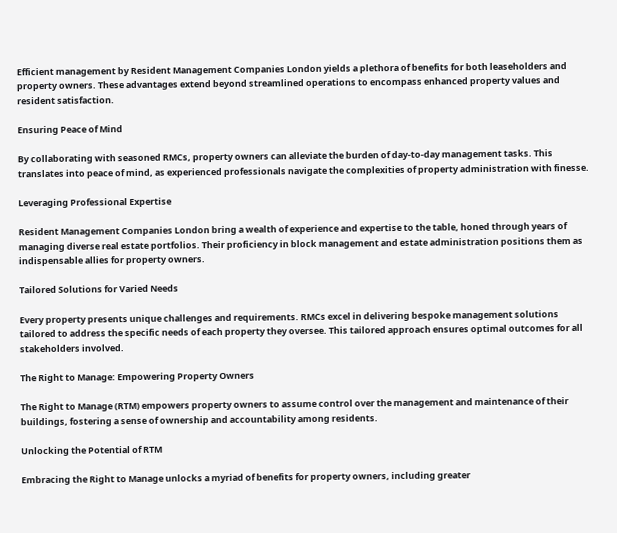Efficient management by Resident Management Companies London yields a plethora of benefits for both leaseholders and property owners. These advantages extend beyond streamlined operations to encompass enhanced property values and resident satisfaction.

Ensuring Peace of Mind

By collaborating with seasoned RMCs, property owners can alleviate the burden of day-to-day management tasks. This translates into peace of mind, as experienced professionals navigate the complexities of property administration with finesse.

Leveraging Professional Expertise

Resident Management Companies London bring a wealth of experience and expertise to the table, honed through years of managing diverse real estate portfolios. Their proficiency in block management and estate administration positions them as indispensable allies for property owners.

Tailored Solutions for Varied Needs

Every property presents unique challenges and requirements. RMCs excel in delivering bespoke management solutions tailored to address the specific needs of each property they oversee. This tailored approach ensures optimal outcomes for all stakeholders involved.

The Right to Manage: Empowering Property Owners

The Right to Manage (RTM) empowers property owners to assume control over the management and maintenance of their buildings, fostering a sense of ownership and accountability among residents.

Unlocking the Potential of RTM

Embracing the Right to Manage unlocks a myriad of benefits for property owners, including greater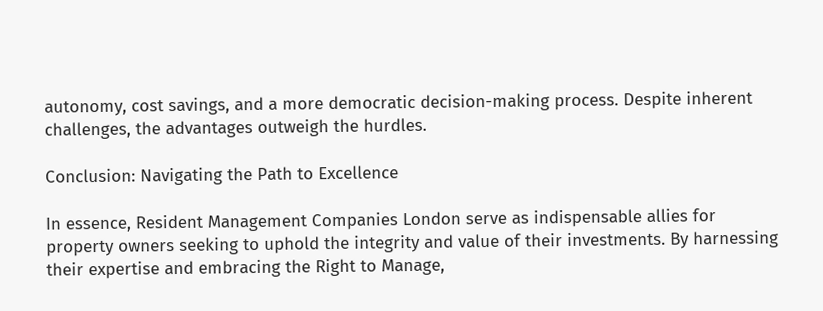autonomy, cost savings, and a more democratic decision-making process. Despite inherent challenges, the advantages outweigh the hurdles.

Conclusion: Navigating the Path to Excellence

In essence, Resident Management Companies London serve as indispensable allies for property owners seeking to uphold the integrity and value of their investments. By harnessing their expertise and embracing the Right to Manage,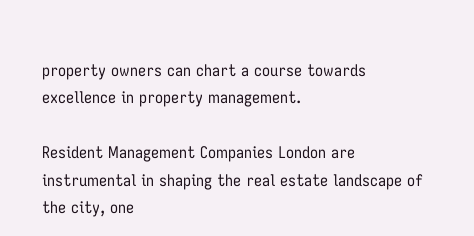property owners can chart a course towards excellence in property management.

Resident Management Companies London are instrumental in shaping the real estate landscape of the city, one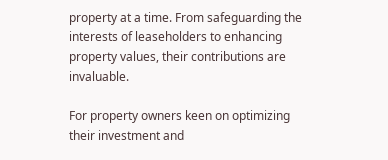property at a time. From safeguarding the interests of leaseholders to enhancing property values, their contributions are invaluable.

For property owners keen on optimizing their investment and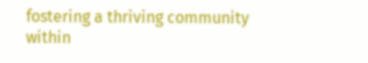fostering a thriving community within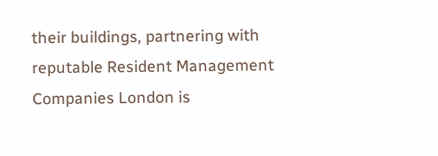their buildings, partnering with reputable Resident Management Companies London is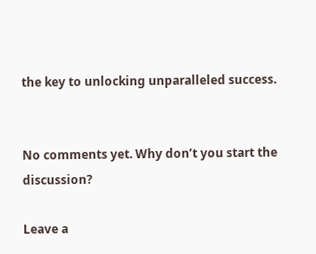the key to unlocking unparalleled success.


No comments yet. Why don’t you start the discussion?

Leave a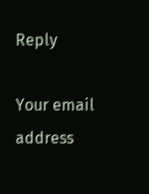Reply

Your email address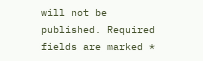will not be published. Required fields are marked *